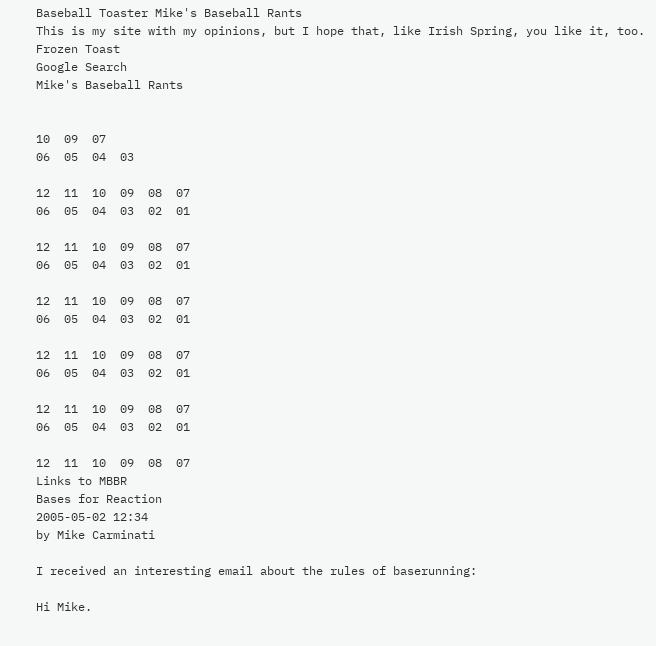Baseball Toaster Mike's Baseball Rants
This is my site with my opinions, but I hope that, like Irish Spring, you like it, too.
Frozen Toast
Google Search
Mike's Baseball Rants


10  09  07
06  05  04  03

12  11  10  09  08  07
06  05  04  03  02  01

12  11  10  09  08  07
06  05  04  03  02  01

12  11  10  09  08  07
06  05  04  03  02  01

12  11  10  09  08  07
06  05  04  03  02  01

12  11  10  09  08  07
06  05  04  03  02  01

12  11  10  09  08  07
Links to MBBR
Bases for Reaction
2005-05-02 12:34
by Mike Carminati

I received an interesting email about the rules of baserunning:

Hi Mike.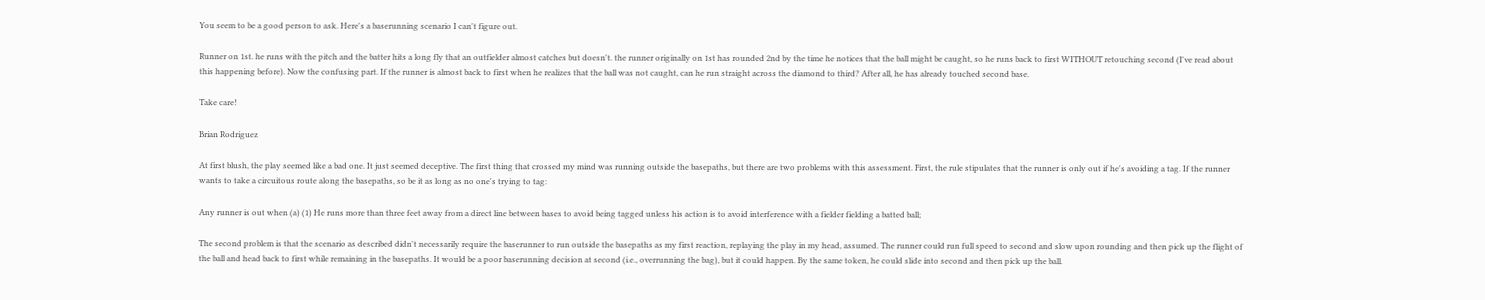You seem to be a good person to ask. Here's a baserunning scenario I can't figure out.

Runner on 1st. he runs with the pitch and the batter hits a long fly that an outfielder almost catches but doesn't. the runner originally on 1st has rounded 2nd by the time he notices that the ball might be caught, so he runs back to first WITHOUT retouching second (I've read about this happening before). Now the confusing part. If the runner is almost back to first when he realizes that the ball was not caught, can he run straight across the diamond to third? After all, he has already touched second base.

Take care!

Brian Rodriguez

At first blush, the play seemed like a bad one. It just seemed deceptive. The first thing that crossed my mind was running outside the basepaths, but there are two problems with this assessment. First, the rule stipulates that the runner is only out if he's avoiding a tag. If the runner wants to take a circuitous route along the basepaths, so be it as long as no one's trying to tag:

Any runner is out when (a) (1) He runs more than three feet away from a direct line between bases to avoid being tagged unless his action is to avoid interference with a fielder fielding a batted ball;

The second problem is that the scenario as described didn't necessarily require the baserunner to run outside the basepaths as my first reaction, replaying the play in my head, assumed. The runner could run full speed to second and slow upon rounding and then pick up the flight of the ball and head back to first while remaining in the basepaths. It would be a poor baserunning decision at second (i.e., overrunning the bag), but it could happen. By the same token, he could slide into second and then pick up the ball.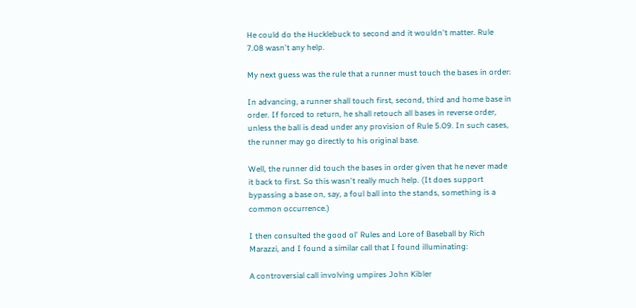He could do the Hucklebuck to second and it wouldn't matter. Rule 7.08 wasn't any help.

My next guess was the rule that a runner must touch the bases in order:

In advancing, a runner shall touch first, second, third and home base in order. If forced to return, he shall retouch all bases in reverse order, unless the ball is dead under any provision of Rule 5.09. In such cases, the runner may go directly to his original base.

Well, the runner did touch the bases in order given that he never made it back to first. So this wasn't really much help. (It does support bypassing a base on, say, a foul ball into the stands, something is a common occurrence.)

I then consulted the good ol' Rules and Lore of Baseball by Rich Marazzi, and I found a similar call that I found illuminating:

A controversial call involving umpires John Kibler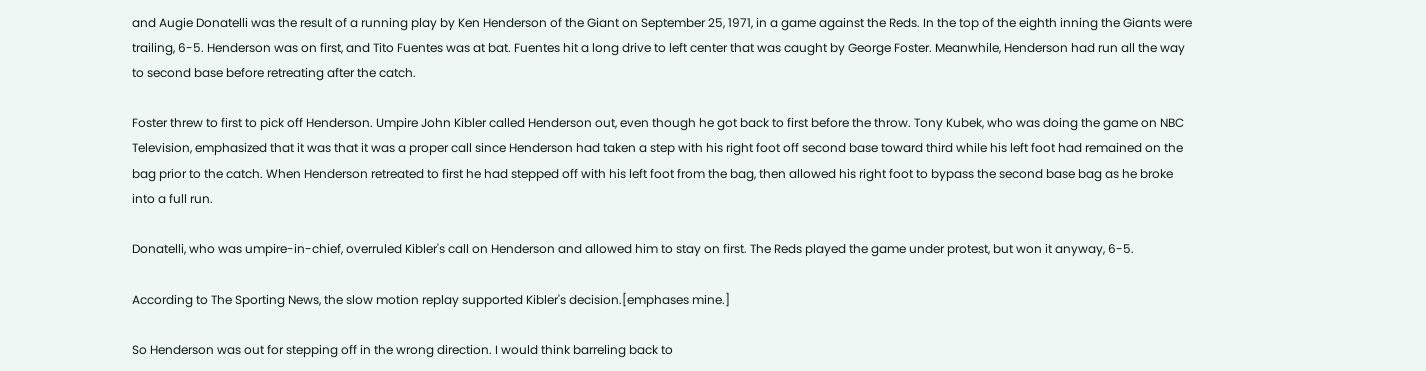and Augie Donatelli was the result of a running play by Ken Henderson of the Giant on September 25, 1971, in a game against the Reds. In the top of the eighth inning the Giants were trailing, 6-5. Henderson was on first, and Tito Fuentes was at bat. Fuentes hit a long drive to left center that was caught by George Foster. Meanwhile, Henderson had run all the way to second base before retreating after the catch.

Foster threw to first to pick off Henderson. Umpire John Kibler called Henderson out, even though he got back to first before the throw. Tony Kubek, who was doing the game on NBC Television, emphasized that it was that it was a proper call since Henderson had taken a step with his right foot off second base toward third while his left foot had remained on the bag prior to the catch. When Henderson retreated to first he had stepped off with his left foot from the bag, then allowed his right foot to bypass the second base bag as he broke into a full run.

Donatelli, who was umpire-in-chief, overruled Kibler's call on Henderson and allowed him to stay on first. The Reds played the game under protest, but won it anyway, 6-5.

According to The Sporting News, the slow motion replay supported Kibler's decision.[emphases mine.]

So Henderson was out for stepping off in the wrong direction. I would think barreling back to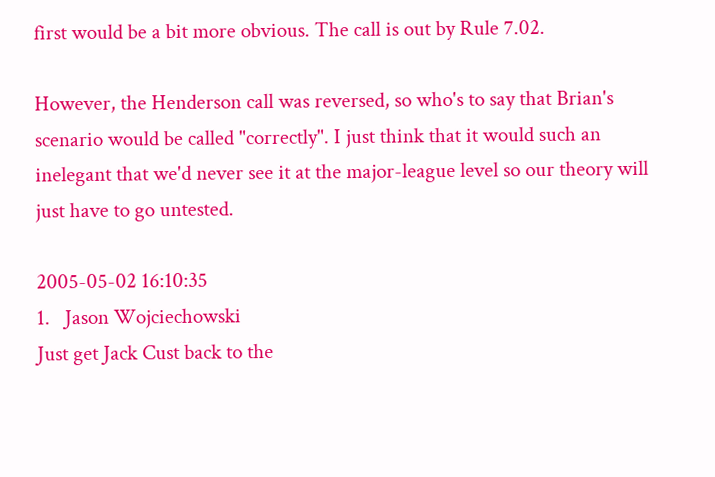first would be a bit more obvious. The call is out by Rule 7.02.

However, the Henderson call was reversed, so who's to say that Brian's scenario would be called "correctly". I just think that it would such an inelegant that we'd never see it at the major-league level so our theory will just have to go untested.

2005-05-02 16:10:35
1.   Jason Wojciechowski
Just get Jack Cust back to the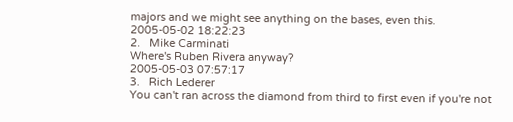majors and we might see anything on the bases, even this.
2005-05-02 18:22:23
2.   Mike Carminati
Where's Ruben Rivera anyway?
2005-05-03 07:57:17
3.   Rich Lederer
You can't ran across the diamond from third to first even if you're not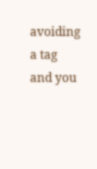avoiding a tag and you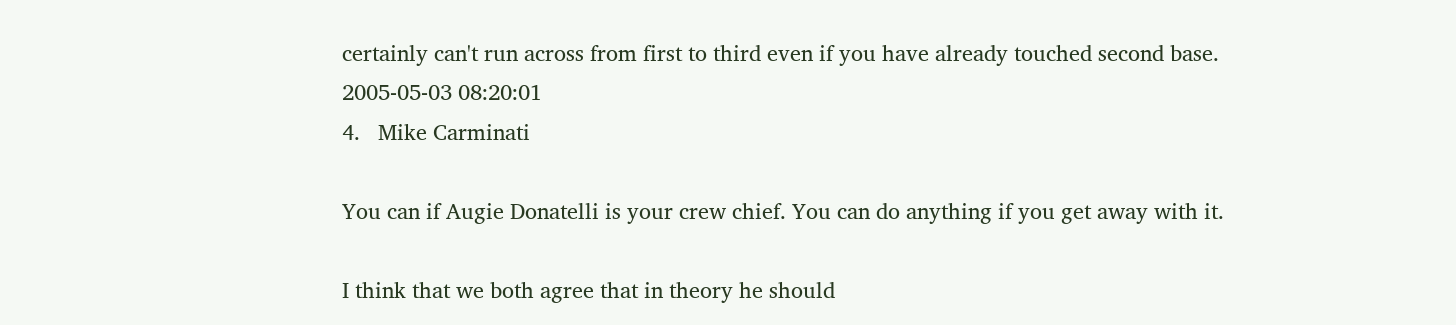certainly can't run across from first to third even if you have already touched second base.
2005-05-03 08:20:01
4.   Mike Carminati

You can if Augie Donatelli is your crew chief. You can do anything if you get away with it.

I think that we both agree that in theory he should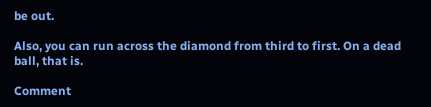be out.

Also, you can run across the diamond from third to first. On a dead ball, that is.

Comment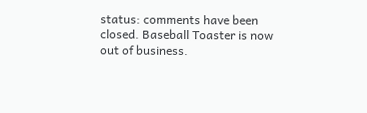status: comments have been closed. Baseball Toaster is now out of business.